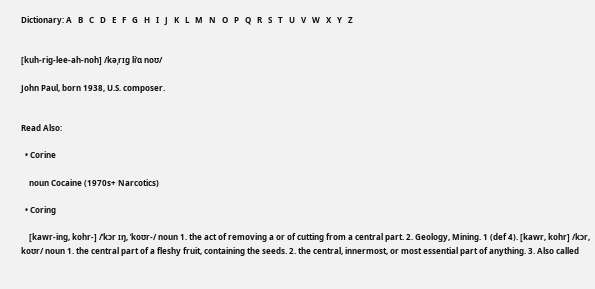Dictionary: A   B   C   D   E   F   G   H   I   J   K   L   M   N   O   P   Q   R   S   T   U   V   W   X   Y   Z


[kuh-rig-lee-ah-noh] /kəˌrɪg liˈɑ noʊ/

John Paul, born 1938, U.S. composer.


Read Also:

  • Corine

    noun Cocaine (1970s+ Narcotics)

  • Coring

    [kawr-ing, kohr-] /ˈkɔr ɪŋ, ˈkoʊr-/ noun 1. the act of removing a or of cutting from a central part. 2. Geology, Mining. 1 (def 4). [kawr, kohr] /kɔr, koʊr/ noun 1. the central part of a fleshy fruit, containing the seeds. 2. the central, innermost, or most essential part of anything. 3. Also called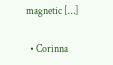magnetic […]

  • Corinna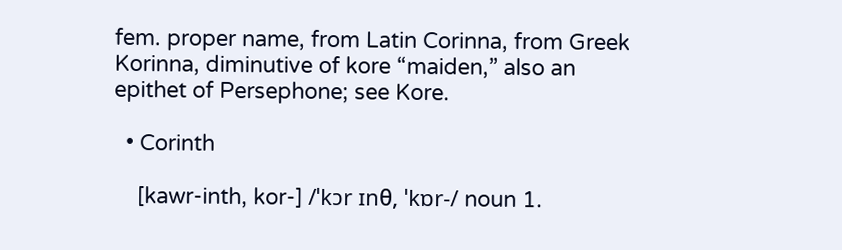fem. proper name, from Latin Corinna, from Greek Korinna, diminutive of kore “maiden,” also an epithet of Persephone; see Kore.

  • Corinth

    [kawr-inth, kor-] /ˈkɔr ɪnθ, ˈkɒr-/ noun 1.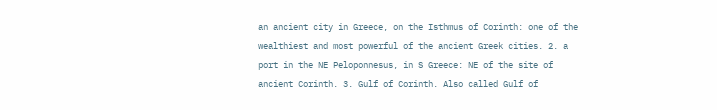an ancient city in Greece, on the Isthmus of Corinth: one of the wealthiest and most powerful of the ancient Greek cities. 2. a port in the NE Peloponnesus, in S Greece: NE of the site of ancient Corinth. 3. Gulf of Corinth. Also called Gulf of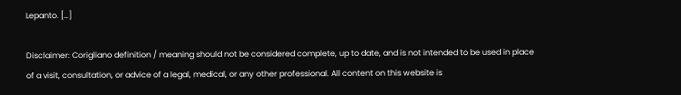Lepanto. […]

Disclaimer: Corigliano definition / meaning should not be considered complete, up to date, and is not intended to be used in place of a visit, consultation, or advice of a legal, medical, or any other professional. All content on this website is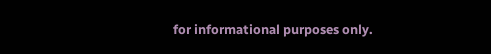for informational purposes only.